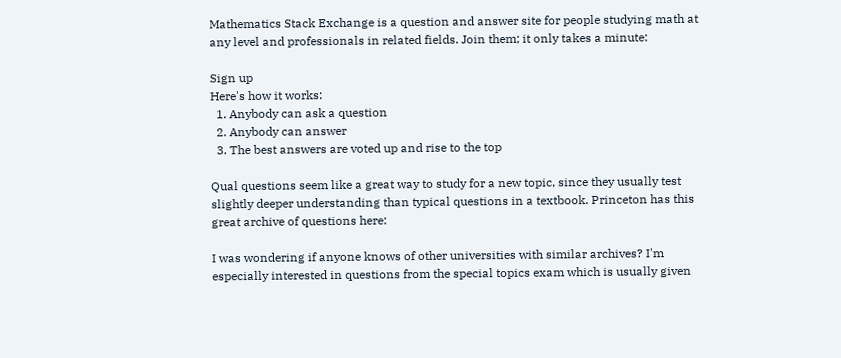Mathematics Stack Exchange is a question and answer site for people studying math at any level and professionals in related fields. Join them; it only takes a minute:

Sign up
Here's how it works:
  1. Anybody can ask a question
  2. Anybody can answer
  3. The best answers are voted up and rise to the top

Qual questions seem like a great way to study for a new topic, since they usually test slightly deeper understanding than typical questions in a textbook. Princeton has this great archive of questions here:

I was wondering if anyone knows of other universities with similar archives? I'm especially interested in questions from the special topics exam which is usually given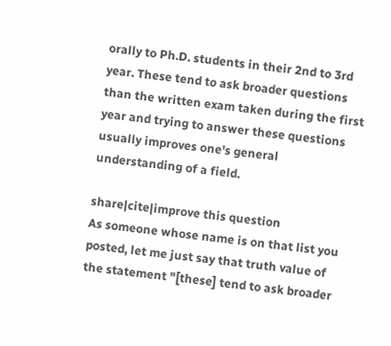orally to Ph.D. students in their 2nd to 3rd year. These tend to ask broader questions than the written exam taken during the first year and trying to answer these questions usually improves one's general understanding of a field.

share|cite|improve this question
As someone whose name is on that list you posted, let me just say that truth value of the statement "[these] tend to ask broader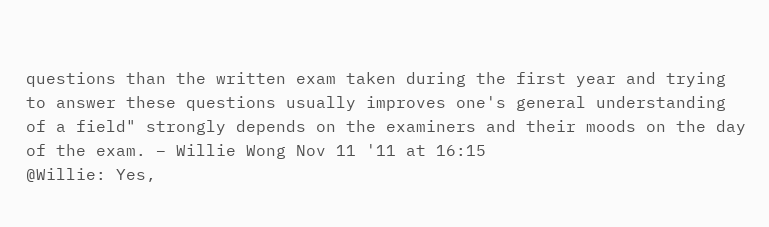questions than the written exam taken during the first year and trying to answer these questions usually improves one's general understanding of a field" strongly depends on the examiners and their moods on the day of the exam. – Willie Wong Nov 11 '11 at 16:15
@Willie: Yes,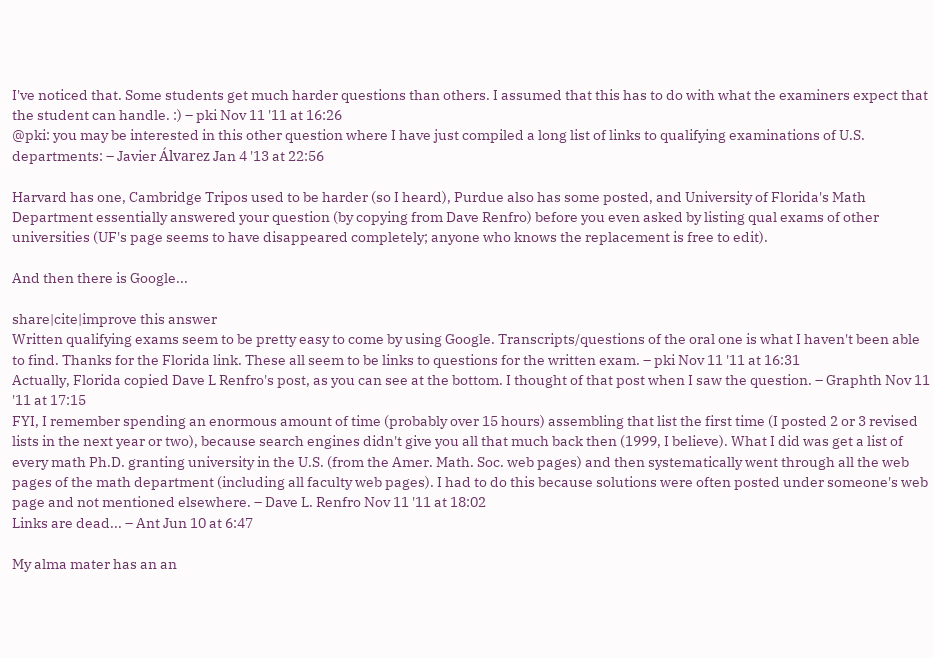I've noticed that. Some students get much harder questions than others. I assumed that this has to do with what the examiners expect that the student can handle. :) – pki Nov 11 '11 at 16:26
@pki: you may be interested in this other question where I have just compiled a long list of links to qualifying examinations of U.S. departments: – Javier Álvarez Jan 4 '13 at 22:56

Harvard has one, Cambridge Tripos used to be harder (so I heard), Purdue also has some posted, and University of Florida's Math Department essentially answered your question (by copying from Dave Renfro) before you even asked by listing qual exams of other universities (UF's page seems to have disappeared completely; anyone who knows the replacement is free to edit).

And then there is Google...

share|cite|improve this answer
Written qualifying exams seem to be pretty easy to come by using Google. Transcripts/questions of the oral one is what I haven't been able to find. Thanks for the Florida link. These all seem to be links to questions for the written exam. – pki Nov 11 '11 at 16:31
Actually, Florida copied Dave L Renfro's post, as you can see at the bottom. I thought of that post when I saw the question. – Graphth Nov 11 '11 at 17:15
FYI, I remember spending an enormous amount of time (probably over 15 hours) assembling that list the first time (I posted 2 or 3 revised lists in the next year or two), because search engines didn't give you all that much back then (1999, I believe). What I did was get a list of every math Ph.D. granting university in the U.S. (from the Amer. Math. Soc. web pages) and then systematically went through all the web pages of the math department (including all faculty web pages). I had to do this because solutions were often posted under someone's web page and not mentioned elsewhere. – Dave L. Renfro Nov 11 '11 at 18:02
Links are dead... – Ant Jun 10 at 6:47

My alma mater has an an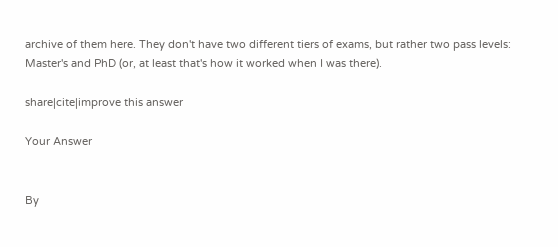archive of them here. They don't have two different tiers of exams, but rather two pass levels: Master's and PhD (or, at least that's how it worked when I was there).

share|cite|improve this answer

Your Answer


By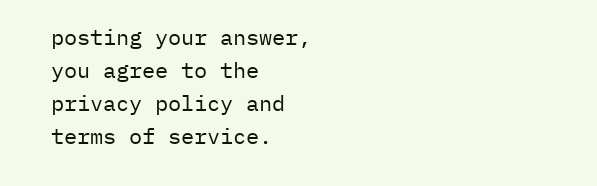posting your answer, you agree to the privacy policy and terms of service.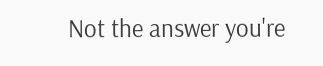Not the answer you're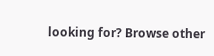looking for? Browse other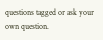questions tagged or ask your own question.